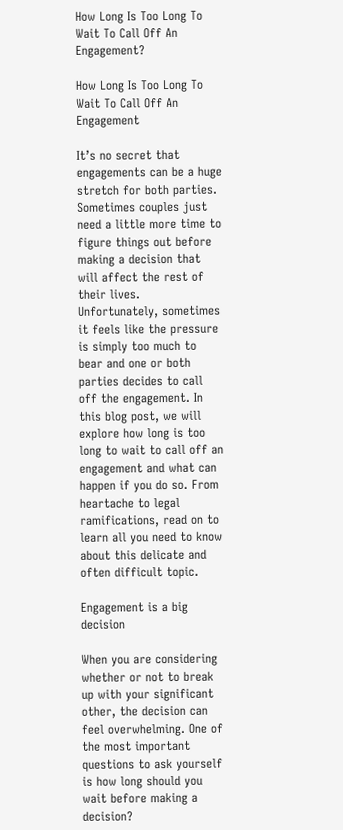How Long Is Too Long To Wait To Call Off An Engagement?

How Long Is Too Long To Wait To Call Off An Engagement

It’s no secret that engagements can be a huge stretch for both parties. Sometimes couples just need a little more time to figure things out before making a decision that will affect the rest of their lives. Unfortunately, sometimes it feels like the pressure is simply too much to bear and one or both parties decides to call off the engagement. In this blog post, we will explore how long is too long to wait to call off an engagement and what can happen if you do so. From heartache to legal ramifications, read on to learn all you need to know about this delicate and often difficult topic.

Engagement is a big decision

When you are considering whether or not to break up with your significant other, the decision can feel overwhelming. One of the most important questions to ask yourself is how long should you wait before making a decision?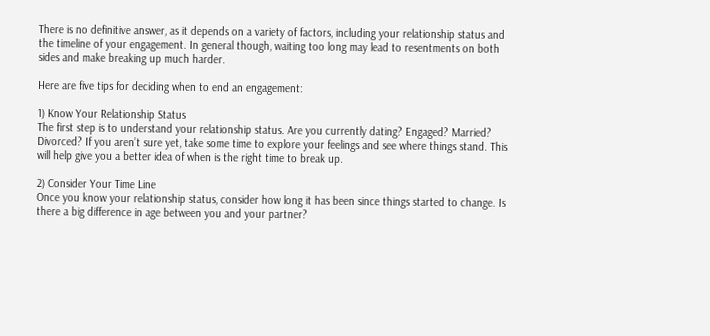There is no definitive answer, as it depends on a variety of factors, including your relationship status and the timeline of your engagement. In general though, waiting too long may lead to resentments on both sides and make breaking up much harder.

Here are five tips for deciding when to end an engagement:

1) Know Your Relationship Status
The first step is to understand your relationship status. Are you currently dating? Engaged? Married? Divorced? If you aren’t sure yet, take some time to explore your feelings and see where things stand. This will help give you a better idea of when is the right time to break up.

2) Consider Your Time Line
Once you know your relationship status, consider how long it has been since things started to change. Is there a big difference in age between you and your partner?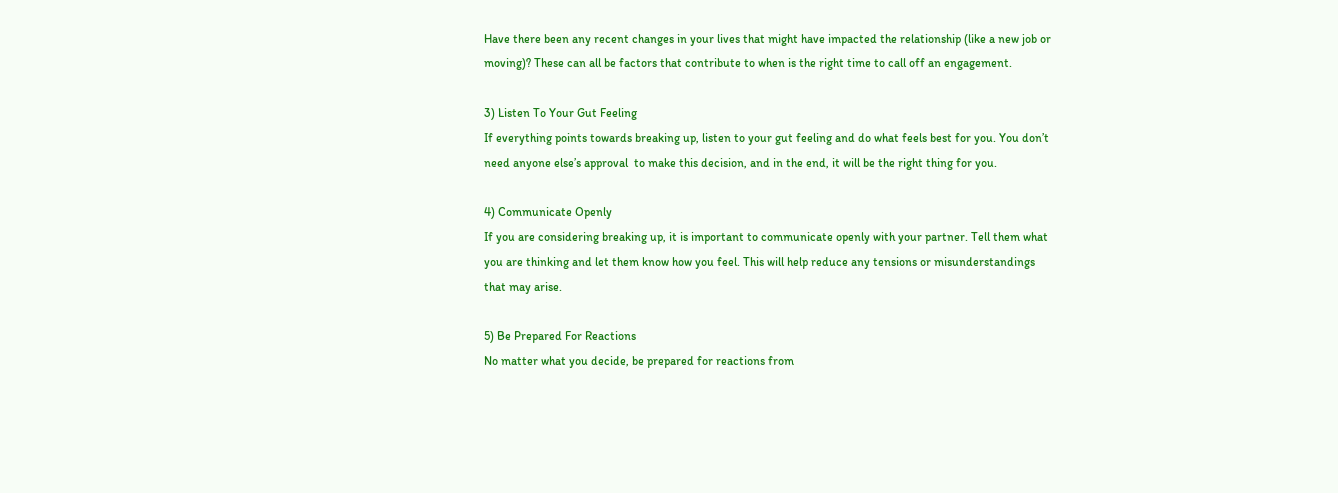Have there been any recent changes in your lives that might have impacted the relationship (like a new job or moving)? These can all be factors that contribute to when is the right time to call off an engagement.

3) Listen To Your Gut Feeling
If everything points towards breaking up, listen to your gut feeling and do what feels best for you. You don’t need anyone else’s approval  to make this decision, and in the end, it will be the right thing for you.

4) Communicate Openly
If you are considering breaking up, it is important to communicate openly with your partner. Tell them what you are thinking and let them know how you feel. This will help reduce any tensions or misunderstandings that may arise.

5) Be Prepared For Reactions
No matter what you decide, be prepared for reactions from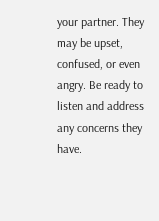your partner. They may be upset, confused, or even angry. Be ready to listen and address any concerns they have.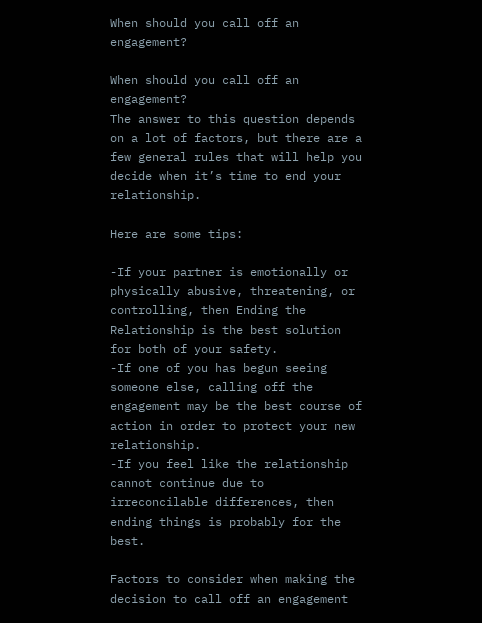When should you call off an engagement?

When should you call off an engagement?
The answer to this question depends on a lot of factors, but there are a few general rules that will help you decide when it’s time to end your relationship.

Here are some tips:

-If your partner is emotionally or physically abusive, threatening, or controlling, then Ending the Relationship is the best solution for both of your safety.
-If one of you has begun seeing someone else, calling off the engagement may be the best course of action in order to protect your new relationship.
-If you feel like the relationship cannot continue due to irreconcilable differences, then ending things is probably for the best.

Factors to consider when making the decision to call off an engagement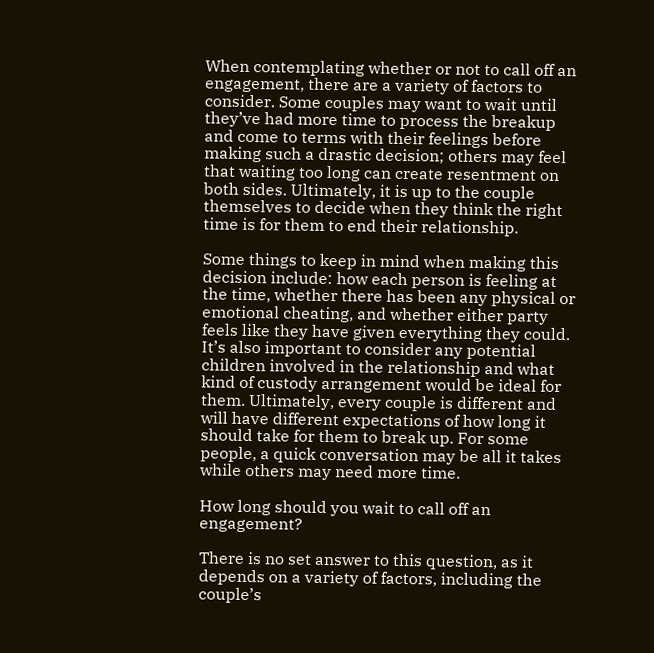When contemplating whether or not to call off an engagement, there are a variety of factors to consider. Some couples may want to wait until they’ve had more time to process the breakup and come to terms with their feelings before making such a drastic decision; others may feel that waiting too long can create resentment on both sides. Ultimately, it is up to the couple themselves to decide when they think the right time is for them to end their relationship.

Some things to keep in mind when making this decision include: how each person is feeling at the time, whether there has been any physical or emotional cheating, and whether either party feels like they have given everything they could. It’s also important to consider any potential children involved in the relationship and what kind of custody arrangement would be ideal for them. Ultimately, every couple is different and will have different expectations of how long it should take for them to break up. For some people, a quick conversation may be all it takes while others may need more time.

How long should you wait to call off an engagement?

There is no set answer to this question, as it depends on a variety of factors, including the couple’s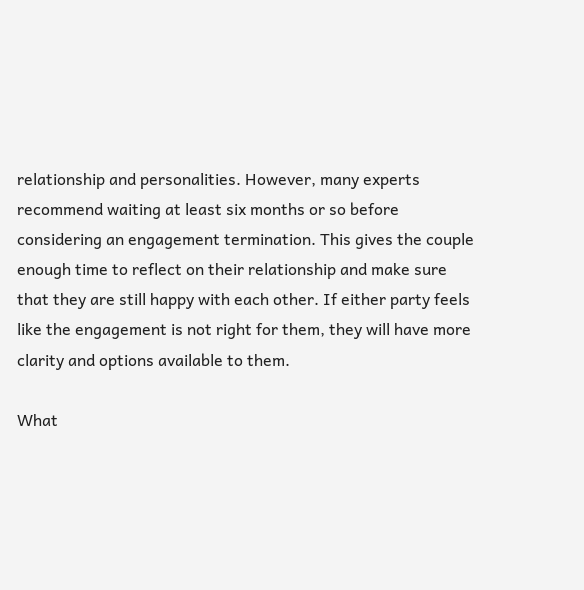relationship and personalities. However, many experts recommend waiting at least six months or so before considering an engagement termination. This gives the couple enough time to reflect on their relationship and make sure that they are still happy with each other. If either party feels like the engagement is not right for them, they will have more clarity and options available to them.

What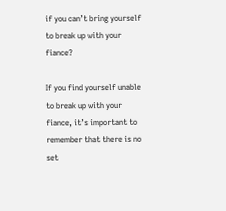if you can’t bring yourself to break up with your fiance?

If you find yourself unable to break up with your fiance, it’s important to remember that there is no set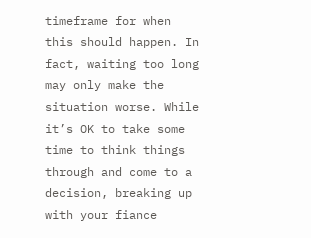timeframe for when this should happen. In fact, waiting too long may only make the situation worse. While it’s OK to take some time to think things through and come to a decision, breaking up with your fiance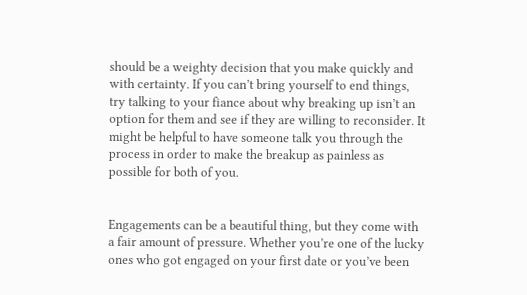should be a weighty decision that you make quickly and with certainty. If you can’t bring yourself to end things, try talking to your fiance about why breaking up isn’t an option for them and see if they are willing to reconsider. It might be helpful to have someone talk you through the process in order to make the breakup as painless as possible for both of you.


Engagements can be a beautiful thing, but they come with a fair amount of pressure. Whether you’re one of the lucky ones who got engaged on your first date or you’ve been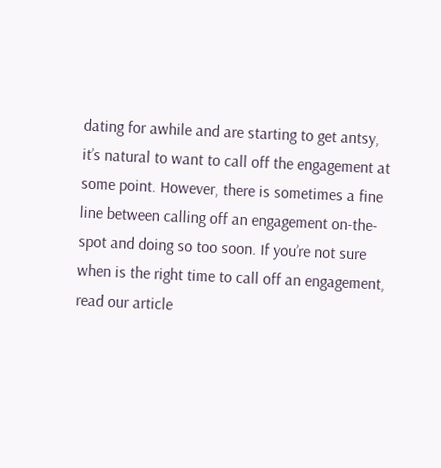dating for awhile and are starting to get antsy, it’s natural to want to call off the engagement at some point. However, there is sometimes a fine line between calling off an engagement on-the-spot and doing so too soon. If you’re not sure when is the right time to call off an engagement, read our article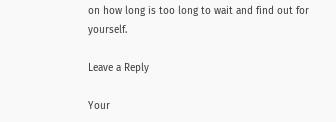on how long is too long to wait and find out for yourself.

Leave a Reply

Your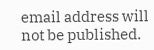email address will not be published.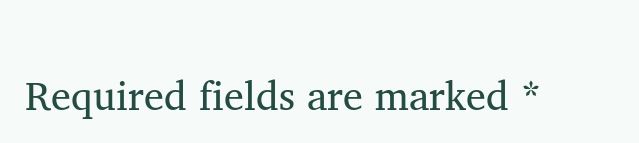Required fields are marked *